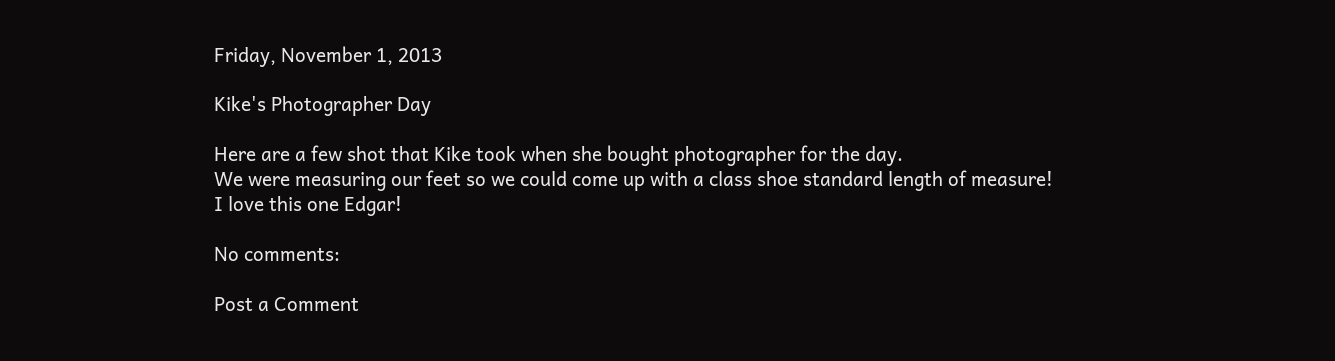Friday, November 1, 2013

Kike's Photographer Day

Here are a few shot that Kike took when she bought photographer for the day.
We were measuring our feet so we could come up with a class shoe standard length of measure!
I love this one Edgar!

No comments:

Post a Comment